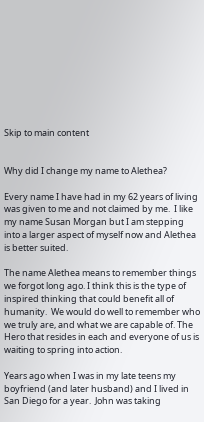Skip to main content


Why did I change my name to Alethea?

Every name I have had in my 62 years of living was given to me and not claimed by me.  I like my name Susan Morgan but I am stepping into a larger aspect of myself now and Alethea is better suited.

The name Alethea means to remember things we forgot long ago. I think this is the type of inspired thinking that could benefit all of humanity.  We would do well to remember who we truly are, and what we are capable of. The Hero that resides in each and everyone of us is waiting to spring into action.

Years ago when I was in my late teens my boyfriend (and later husband) and I lived in San Diego for a year.  John was taking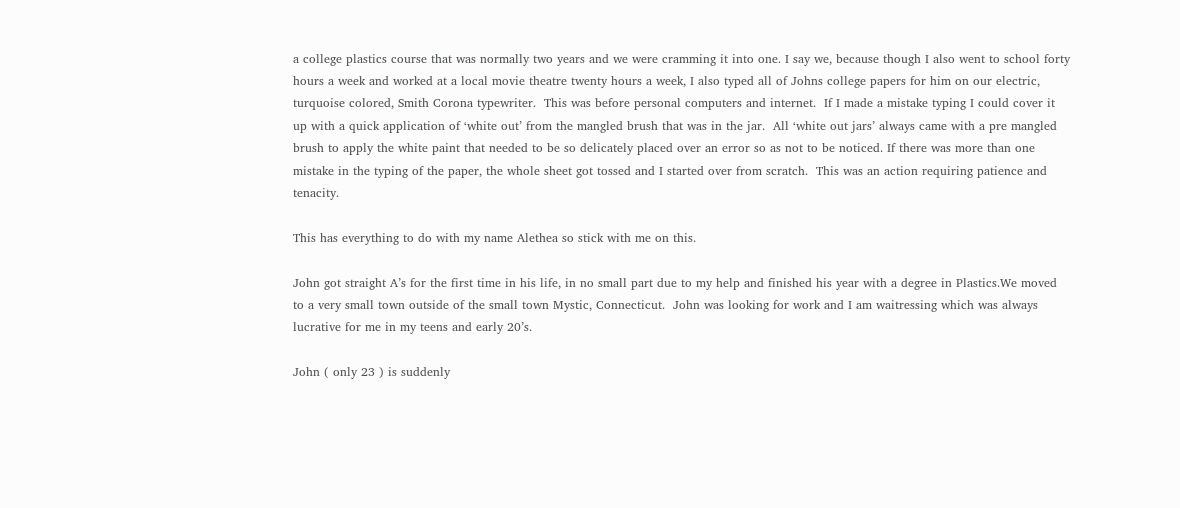a college plastics course that was normally two years and we were cramming it into one. I say we, because though I also went to school forty hours a week and worked at a local movie theatre twenty hours a week, I also typed all of Johns college papers for him on our electric, turquoise colored, Smith Corona typewriter.  This was before personal computers and internet.  If I made a mistake typing I could cover it up with a quick application of ‘white out’ from the mangled brush that was in the jar.  All ‘white out jars’ always came with a pre mangled brush to apply the white paint that needed to be so delicately placed over an error so as not to be noticed. If there was more than one mistake in the typing of the paper, the whole sheet got tossed and I started over from scratch.  This was an action requiring patience and tenacity.

This has everything to do with my name Alethea so stick with me on this.

John got straight A’s for the first time in his life, in no small part due to my help and finished his year with a degree in Plastics.We moved to a very small town outside of the small town Mystic, Connecticut.  John was looking for work and I am waitressing which was always lucrative for me in my teens and early 20’s.

John ( only 23 ) is suddenly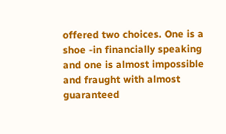offered two choices. One is a shoe -in financially speaking and one is almost impossible and fraught with almost guaranteed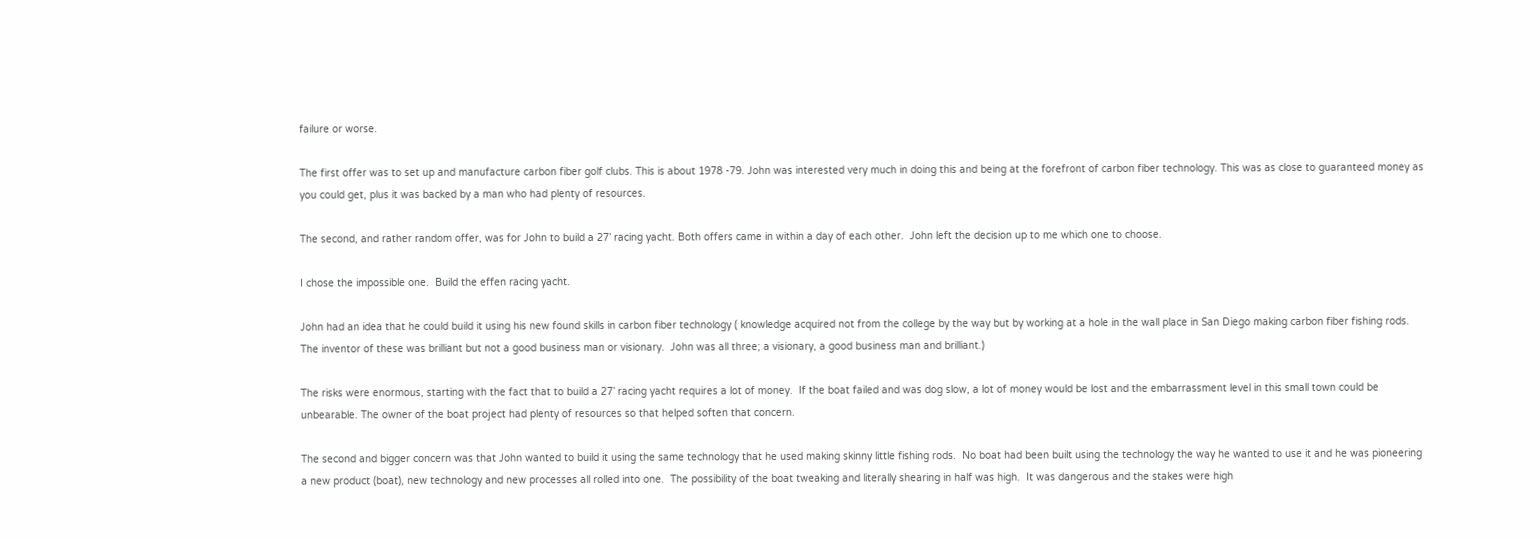failure or worse.

The first offer was to set up and manufacture carbon fiber golf clubs. This is about 1978 -79. John was interested very much in doing this and being at the forefront of carbon fiber technology. This was as close to guaranteed money as you could get, plus it was backed by a man who had plenty of resources.

The second, and rather random offer, was for John to build a 27’ racing yacht. Both offers came in within a day of each other.  John left the decision up to me which one to choose.

I chose the impossible one.  Build the effen racing yacht.

John had an idea that he could build it using his new found skills in carbon fiber technology ( knowledge acquired not from the college by the way but by working at a hole in the wall place in San Diego making carbon fiber fishing rods.  The inventor of these was brilliant but not a good business man or visionary.  John was all three; a visionary, a good business man and brilliant.)

The risks were enormous, starting with the fact that to build a 27’ racing yacht requires a lot of money.  If the boat failed and was dog slow, a lot of money would be lost and the embarrassment level in this small town could be unbearable. The owner of the boat project had plenty of resources so that helped soften that concern.

The second and bigger concern was that John wanted to build it using the same technology that he used making skinny little fishing rods.  No boat had been built using the technology the way he wanted to use it and he was pioneering a new product (boat), new technology and new processes all rolled into one.  The possibility of the boat tweaking and literally shearing in half was high.  It was dangerous and the stakes were high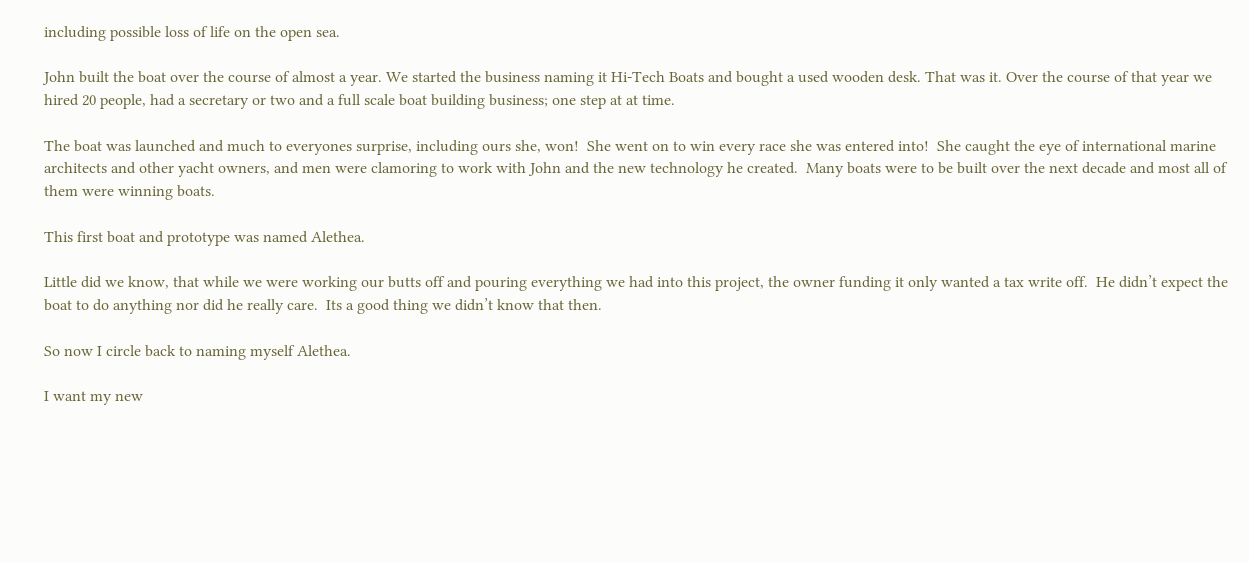including possible loss of life on the open sea.

John built the boat over the course of almost a year. We started the business naming it Hi-Tech Boats and bought a used wooden desk. That was it. Over the course of that year we hired 20 people, had a secretary or two and a full scale boat building business; one step at at time.

The boat was launched and much to everyones surprise, including ours she, won!  She went on to win every race she was entered into!  She caught the eye of international marine architects and other yacht owners, and men were clamoring to work with John and the new technology he created.  Many boats were to be built over the next decade and most all of them were winning boats.

This first boat and prototype was named Alethea.

Little did we know, that while we were working our butts off and pouring everything we had into this project, the owner funding it only wanted a tax write off.  He didn’t expect the boat to do anything nor did he really care.  Its a good thing we didn’t know that then.

So now I circle back to naming myself Alethea.

I want my new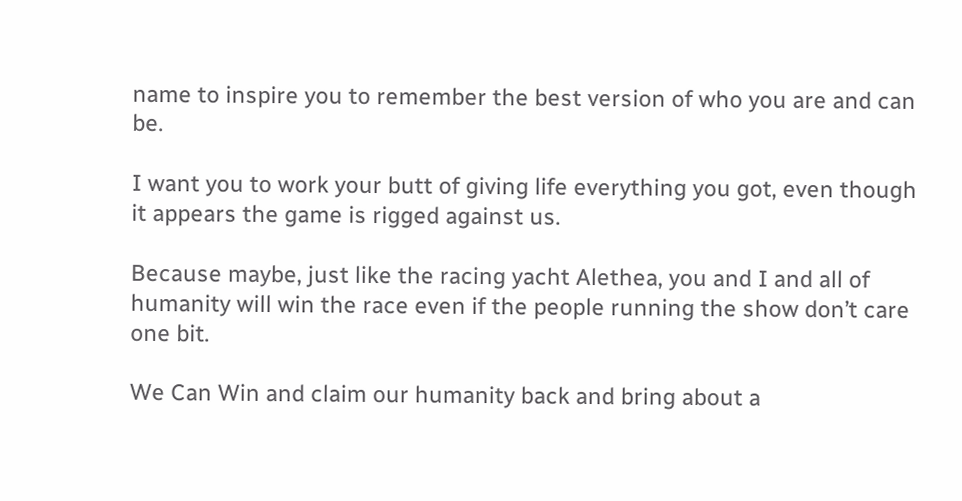name to inspire you to remember the best version of who you are and can be.

I want you to work your butt of giving life everything you got, even though it appears the game is rigged against us.

Because maybe, just like the racing yacht Alethea, you and I and all of humanity will win the race even if the people running the show don’t care one bit.

We Can Win and claim our humanity back and bring about a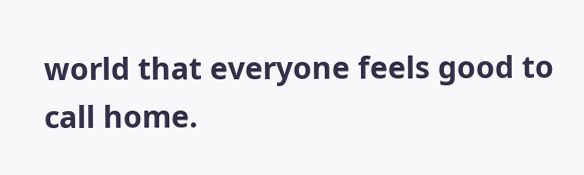world that everyone feels good to call home.